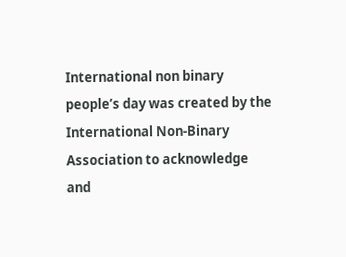International non binary people’s day was created by the International Non-Binary Association to acknowledge and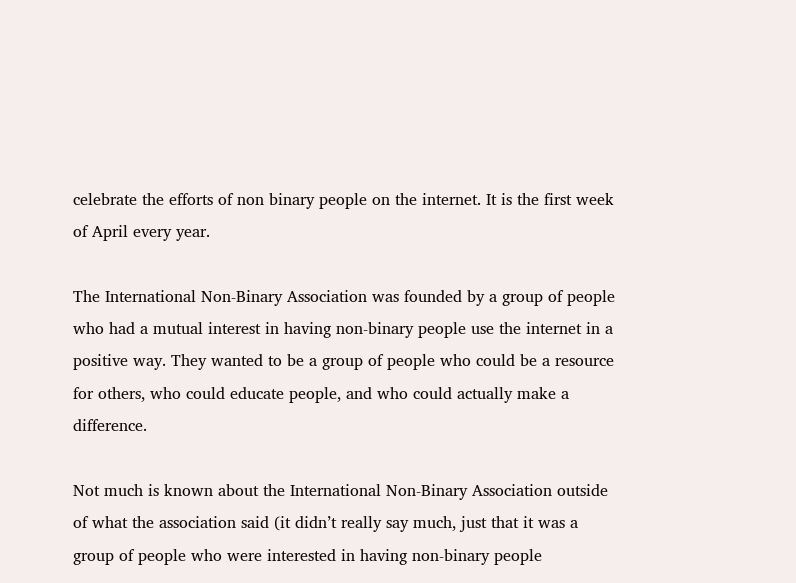celebrate the efforts of non binary people on the internet. It is the first week of April every year.

The International Non-Binary Association was founded by a group of people who had a mutual interest in having non-binary people use the internet in a positive way. They wanted to be a group of people who could be a resource for others, who could educate people, and who could actually make a difference.

Not much is known about the International Non-Binary Association outside of what the association said (it didn’t really say much, just that it was a group of people who were interested in having non-binary people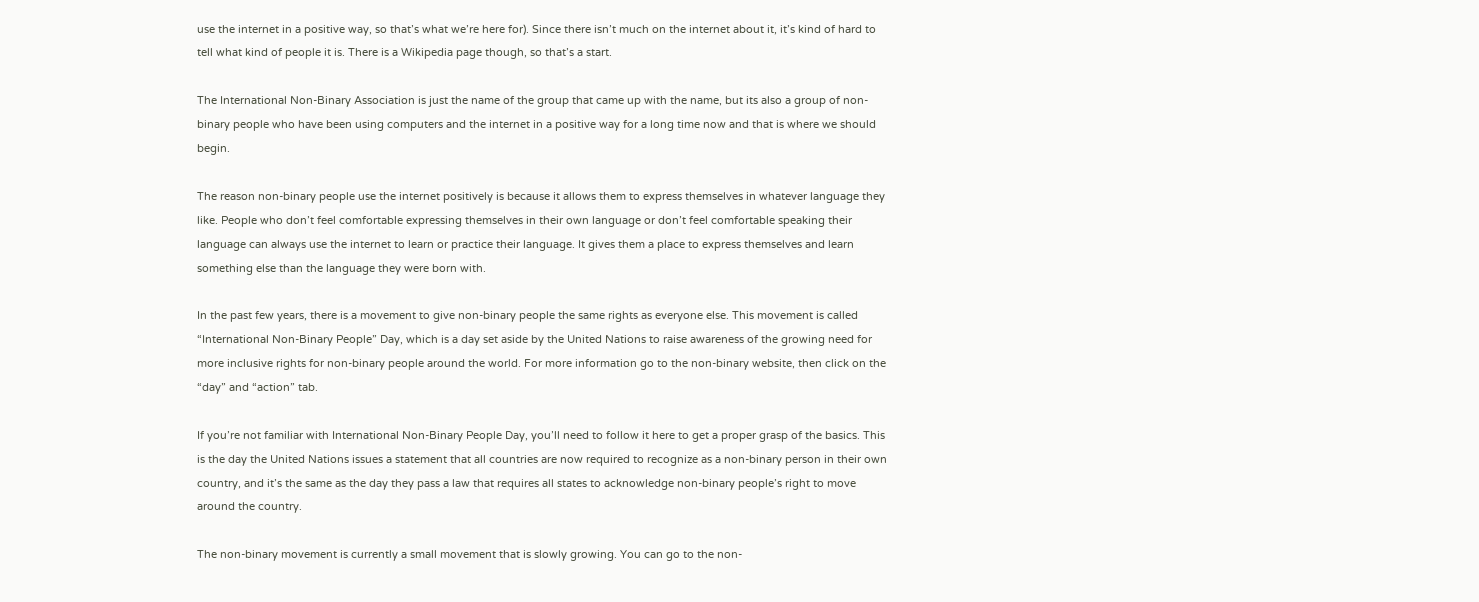use the internet in a positive way, so that’s what we’re here for). Since there isn’t much on the internet about it, it’s kind of hard to tell what kind of people it is. There is a Wikipedia page though, so that’s a start.

The International Non-Binary Association is just the name of the group that came up with the name, but its also a group of non-binary people who have been using computers and the internet in a positive way for a long time now and that is where we should begin.

The reason non-binary people use the internet positively is because it allows them to express themselves in whatever language they like. People who don’t feel comfortable expressing themselves in their own language or don’t feel comfortable speaking their language can always use the internet to learn or practice their language. It gives them a place to express themselves and learn something else than the language they were born with.

In the past few years, there is a movement to give non-binary people the same rights as everyone else. This movement is called “International Non-Binary People” Day, which is a day set aside by the United Nations to raise awareness of the growing need for more inclusive rights for non-binary people around the world. For more information go to the non-binary website, then click on the “day” and “action” tab.

If you’re not familiar with International Non-Binary People Day, you’ll need to follow it here to get a proper grasp of the basics. This is the day the United Nations issues a statement that all countries are now required to recognize as a non-binary person in their own country, and it’s the same as the day they pass a law that requires all states to acknowledge non-binary people’s right to move around the country.

The non-binary movement is currently a small movement that is slowly growing. You can go to the non-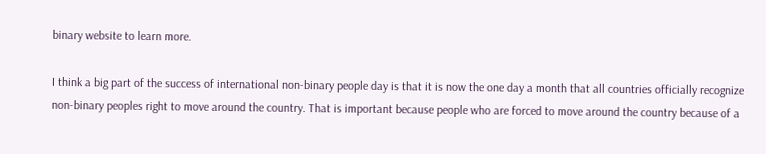binary website to learn more.

I think a big part of the success of international non-binary people day is that it is now the one day a month that all countries officially recognize non-binary peoples right to move around the country. That is important because people who are forced to move around the country because of a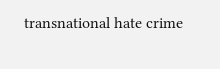transnational hate crime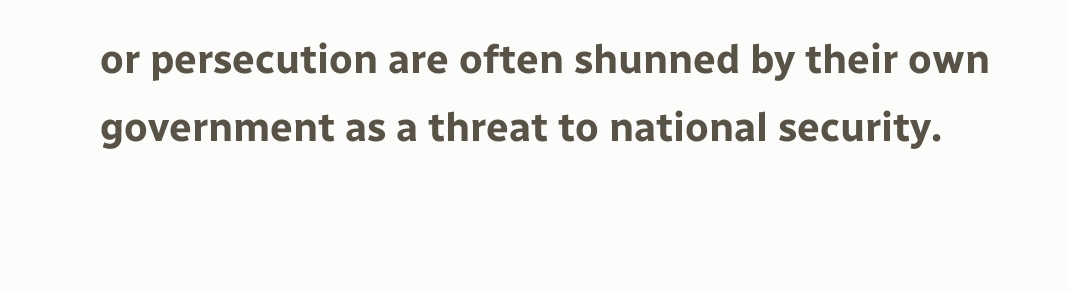or persecution are often shunned by their own government as a threat to national security.